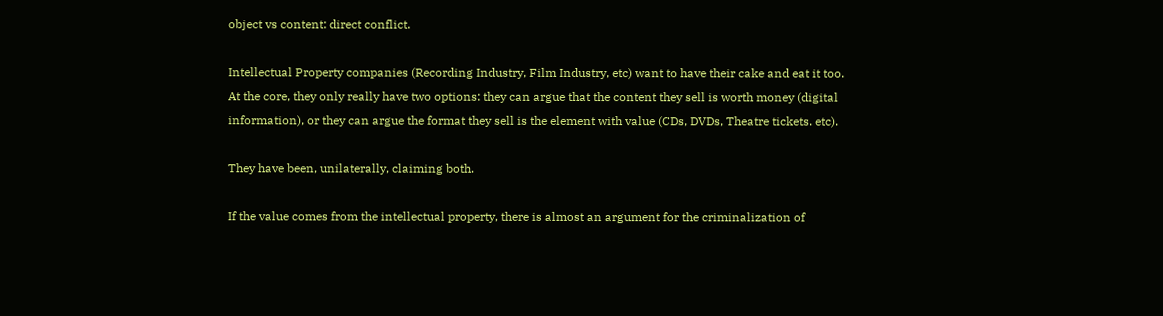object vs content: direct conflict.

Intellectual Property companies (Recording Industry, Film Industry, etc) want to have their cake and eat it too.  At the core, they only really have two options: they can argue that the content they sell is worth money (digital information), or they can argue the format they sell is the element with value (CDs, DVDs, Theatre tickets. etc).

They have been, unilaterally, claiming both.

If the value comes from the intellectual property, there is almost an argument for the criminalization of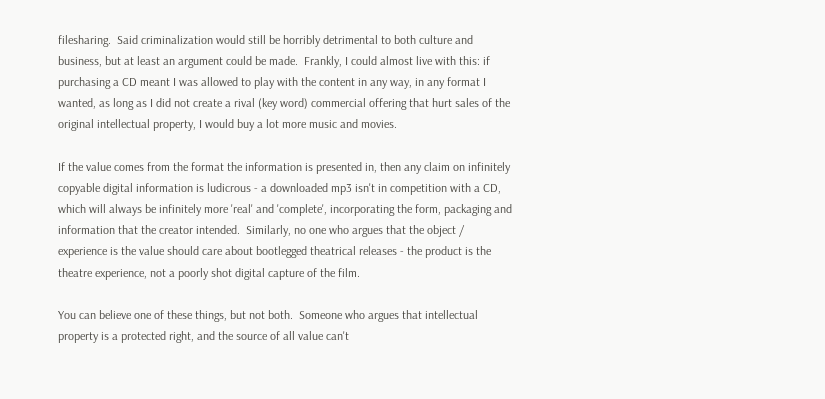filesharing.  Said criminalization would still be horribly detrimental to both culture and business, but at least an argument could be made.  Frankly, I could almost live with this: if purchasing a CD meant I was allowed to play with the content in any way, in any format I wanted, as long as I did not create a rival (key word) commercial offering that hurt sales of the original intellectual property, I would buy a lot more music and movies.

If the value comes from the format the information is presented in, then any claim on infinitely copyable digital information is ludicrous - a downloaded mp3 isn't in competition with a CD, which will always be infinitely more 'real' and 'complete', incorporating the form, packaging and information that the creator intended.  Similarly, no one who argues that the object / experience is the value should care about bootlegged theatrical releases - the product is the theatre experience, not a poorly shot digital capture of the film.

You can believe one of these things, but not both.  Someone who argues that intellectual property is a protected right, and the source of all value can't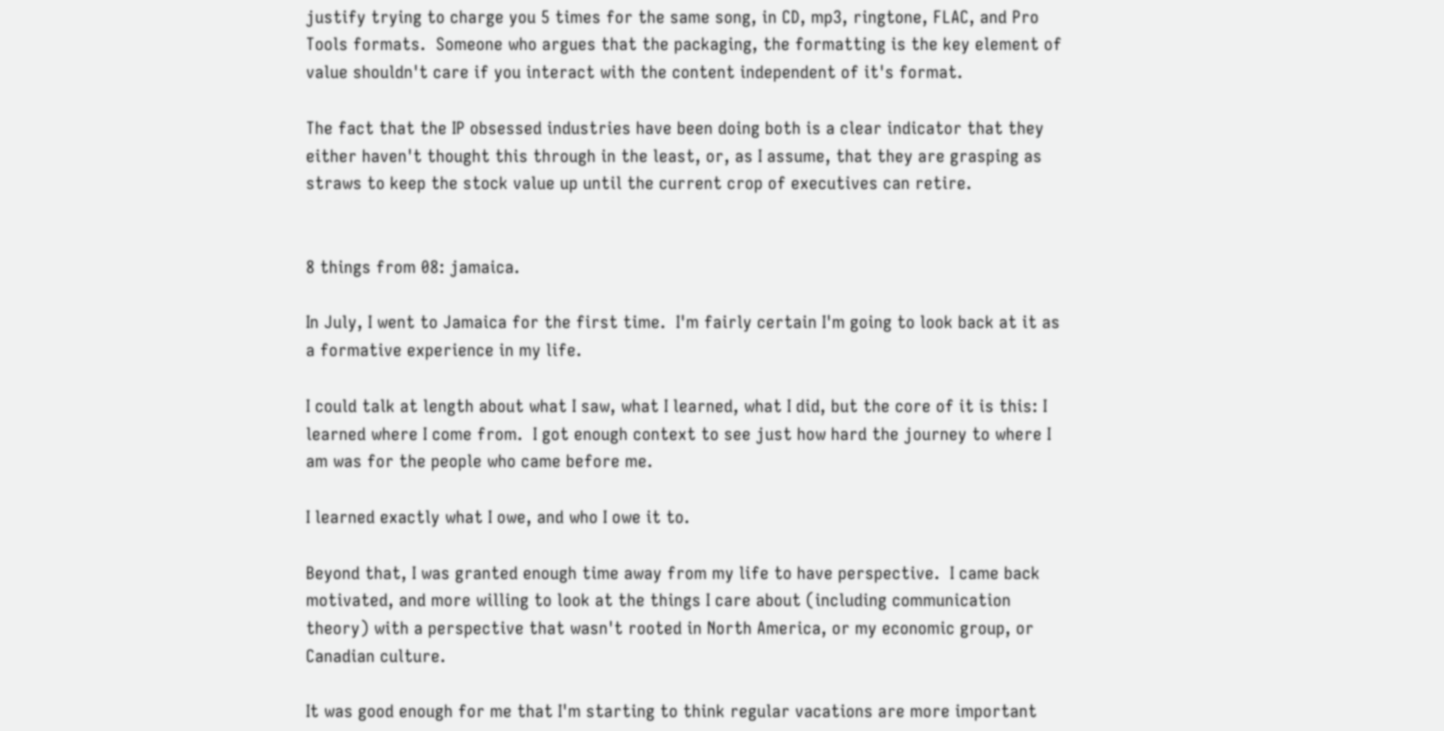justify trying to charge you 5 times for the same song, in CD, mp3, ringtone, FLAC, and Pro Tools formats.  Someone who argues that the packaging, the formatting is the key element of value shouldn't care if you interact with the content independent of it's format.

The fact that the IP obsessed industries have been doing both is a clear indicator that they either haven't thought this through in the least, or, as I assume, that they are grasping as straws to keep the stock value up until the current crop of executives can retire.


8 things from 08: jamaica.

In July, I went to Jamaica for the first time.  I'm fairly certain I'm going to look back at it as a formative experience in my life.

I could talk at length about what I saw, what I learned, what I did, but the core of it is this: I learned where I come from.  I got enough context to see just how hard the journey to where I am was for the people who came before me.

I learned exactly what I owe, and who I owe it to.

Beyond that, I was granted enough time away from my life to have perspective.  I came back motivated, and more willing to look at the things I care about (including communication theory) with a perspective that wasn't rooted in North America, or my economic group, or Canadian culture.

It was good enough for me that I'm starting to think regular vacations are more important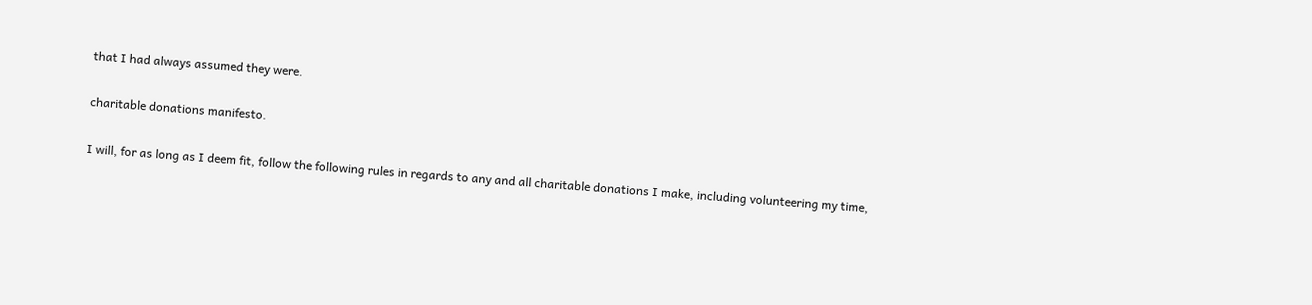that I had always assumed they were.

charitable donations manifesto.

I will, for as long as I deem fit, follow the following rules in regards to any and all charitable donations I make, including volunteering my time,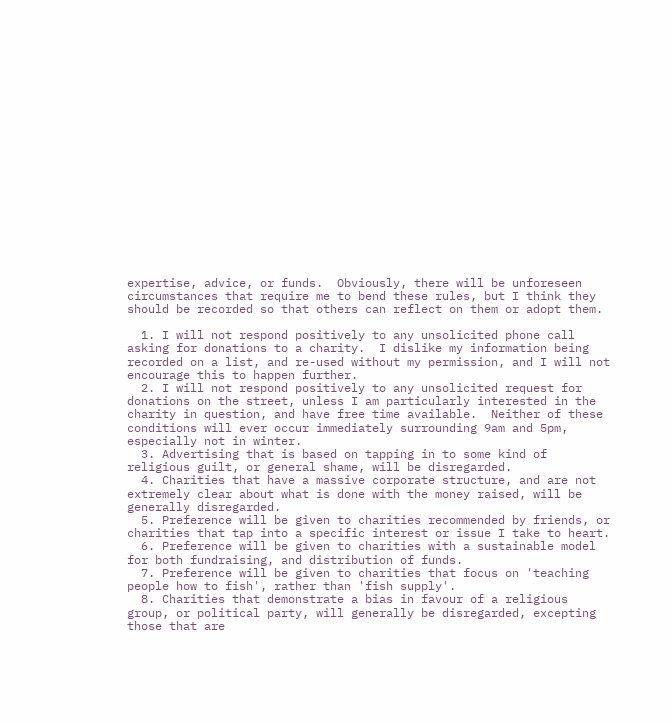expertise, advice, or funds.  Obviously, there will be unforeseen circumstances that require me to bend these rules, but I think they should be recorded so that others can reflect on them or adopt them.

  1. I will not respond positively to any unsolicited phone call asking for donations to a charity.  I dislike my information being recorded on a list, and re-used without my permission, and I will not encourage this to happen further.
  2. I will not respond positively to any unsolicited request for donations on the street, unless I am particularly interested in the charity in question, and have free time available.  Neither of these conditions will ever occur immediately surrounding 9am and 5pm, especially not in winter.
  3. Advertising that is based on tapping in to some kind of religious guilt, or general shame, will be disregarded.
  4. Charities that have a massive corporate structure, and are not extremely clear about what is done with the money raised, will be generally disregarded.
  5. Preference will be given to charities recommended by friends, or charities that tap into a specific interest or issue I take to heart.
  6. Preference will be given to charities with a sustainable model for both fundraising, and distribution of funds.
  7. Preference will be given to charities that focus on 'teaching people how to fish', rather than 'fish supply'.
  8. Charities that demonstrate a bias in favour of a religious group, or political party, will generally be disregarded, excepting those that are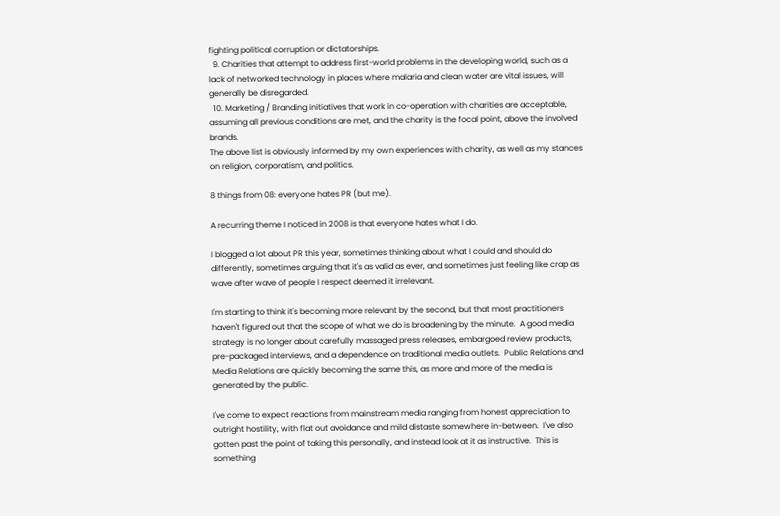fighting political corruption or dictatorships.
  9. Charities that attempt to address first-world problems in the developing world, such as a lack of networked technology in places where malaria and clean water are vital issues, will generally be disregarded.
  10. Marketing / Branding initiatives that work in co-operation with charities are acceptable, assuming all previous conditions are met, and the charity is the focal point, above the involved brands.
The above list is obviously informed by my own experiences with charity, as well as my stances on religion, corporatism, and politics.

8 things from 08: everyone hates PR (but me).

A recurring theme I noticed in 2008 is that everyone hates what I do.

I blogged a lot about PR this year, sometimes thinking about what I could and should do differently, sometimes arguing that it's as valid as ever, and sometimes just feeling like crap as wave after wave of people I respect deemed it irrelevant.

I'm starting to think it's becoming more relevant by the second, but that most practitioners haven't figured out that the scope of what we do is broadening by the minute.  A good media strategy is no longer about carefully massaged press releases, embargoed review products, pre-packaged interviews, and a dependence on traditional media outlets.  Public Relations and Media Relations are quickly becoming the same this, as more and more of the media is generated by the public.

I've come to expect reactions from mainstream media ranging from honest appreciation to outright hostility, with flat out avoidance and mild distaste somewhere in-between.  I've also gotten past the point of taking this personally, and instead look at it as instructive.  This is something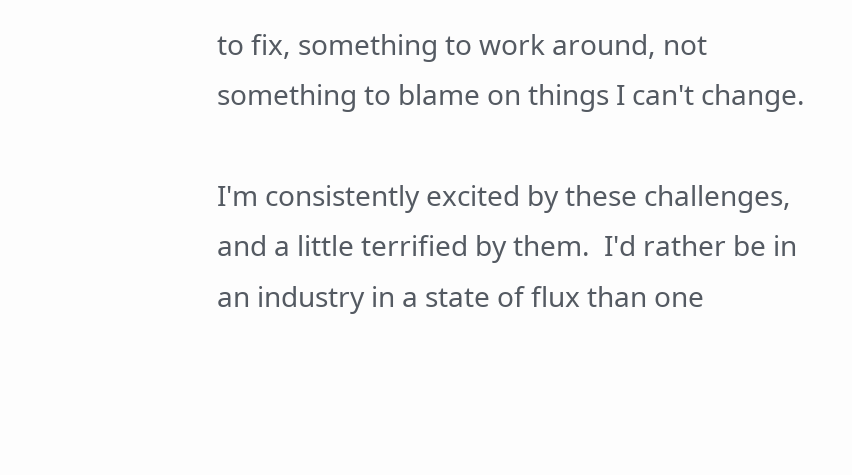to fix, something to work around, not something to blame on things I can't change.

I'm consistently excited by these challenges, and a little terrified by them.  I'd rather be in an industry in a state of flux than one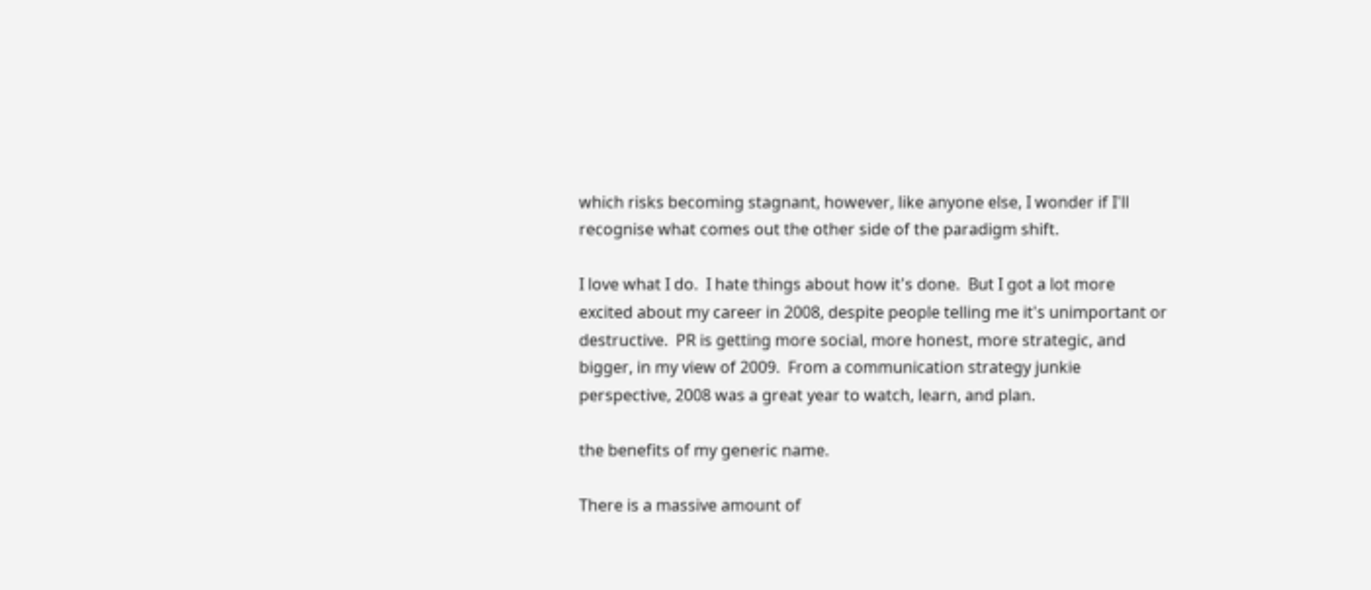which risks becoming stagnant, however, like anyone else, I wonder if I'll recognise what comes out the other side of the paradigm shift.

I love what I do.  I hate things about how it's done.  But I got a lot more excited about my career in 2008, despite people telling me it's unimportant or destructive.  PR is getting more social, more honest, more strategic, and bigger, in my view of 2009.  From a communication strategy junkie perspective, 2008 was a great year to watch, learn, and plan.

the benefits of my generic name.

There is a massive amount of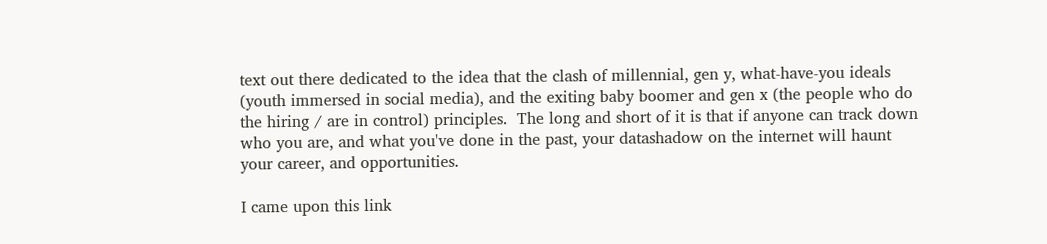text out there dedicated to the idea that the clash of millennial, gen y, what-have-you ideals (youth immersed in social media), and the exiting baby boomer and gen x (the people who do the hiring / are in control) principles.  The long and short of it is that if anyone can track down who you are, and what you've done in the past, your datashadow on the internet will haunt your career, and opportunities.

I came upon this link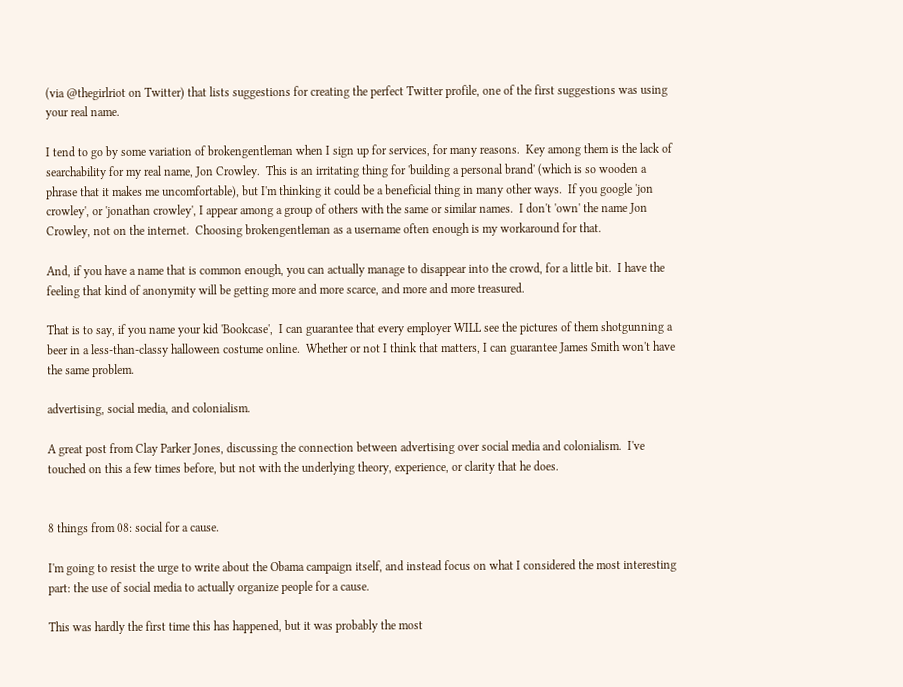(via @thegirlriot on Twitter) that lists suggestions for creating the perfect Twitter profile, one of the first suggestions was using your real name.

I tend to go by some variation of brokengentleman when I sign up for services, for many reasons.  Key among them is the lack of searchability for my real name, Jon Crowley.  This is an irritating thing for 'building a personal brand' (which is so wooden a phrase that it makes me uncomfortable), but I'm thinking it could be a beneficial thing in many other ways.  If you google 'jon crowley', or 'jonathan crowley', I appear among a group of others with the same or similar names.  I don't 'own' the name Jon Crowley, not on the internet.  Choosing brokengentleman as a username often enough is my workaround for that.

And, if you have a name that is common enough, you can actually manage to disappear into the crowd, for a little bit.  I have the feeling that kind of anonymity will be getting more and more scarce, and more and more treasured.

That is to say, if you name your kid 'Bookcase',  I can guarantee that every employer WILL see the pictures of them shotgunning a beer in a less-than-classy halloween costume online.  Whether or not I think that matters, I can guarantee James Smith won't have the same problem.

advertising, social media, and colonialism.

A great post from Clay Parker Jones, discussing the connection between advertising over social media and colonialism.  I've touched on this a few times before, but not with the underlying theory, experience, or clarity that he does.


8 things from 08: social for a cause.

I'm going to resist the urge to write about the Obama campaign itself, and instead focus on what I considered the most interesting part: the use of social media to actually organize people for a cause.

This was hardly the first time this has happened, but it was probably the most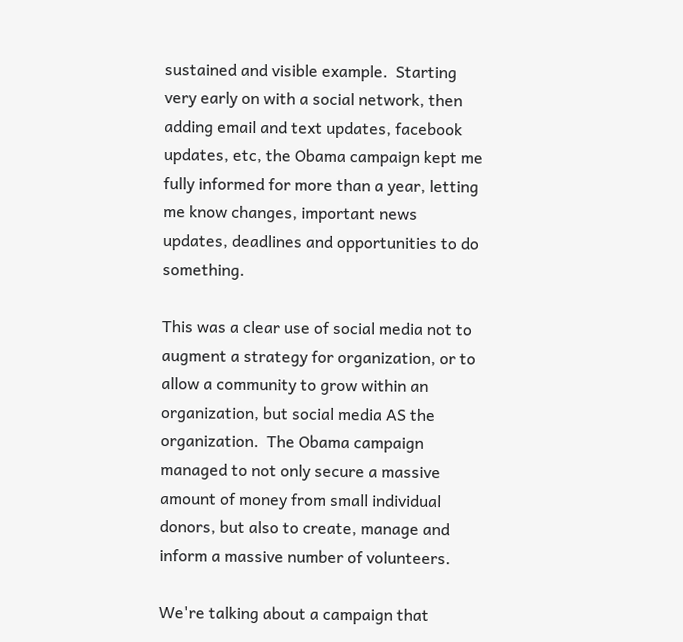sustained and visible example.  Starting very early on with a social network, then adding email and text updates, facebook updates, etc, the Obama campaign kept me fully informed for more than a year, letting me know changes, important news updates, deadlines and opportunities to do something.

This was a clear use of social media not to augment a strategy for organization, or to allow a community to grow within an organization, but social media AS the organization.  The Obama campaign managed to not only secure a massive amount of money from small individual donors, but also to create, manage and inform a massive number of volunteers.

We're talking about a campaign that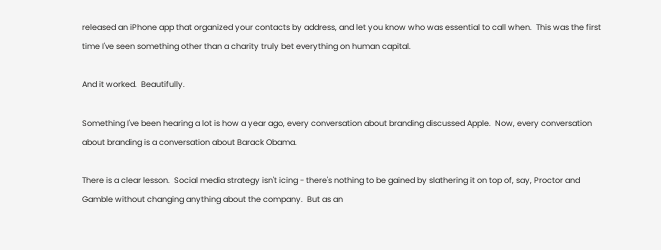released an iPhone app that organized your contacts by address, and let you know who was essential to call when.  This was the first time I've seen something other than a charity truly bet everything on human capital.

And it worked.  Beautifully.

Something I've been hearing a lot is how a year ago, every conversation about branding discussed Apple.  Now, every conversation about branding is a conversation about Barack Obama.

There is a clear lesson.  Social media strategy isn't icing - there's nothing to be gained by slathering it on top of, say, Proctor and Gamble without changing anything about the company.  But as an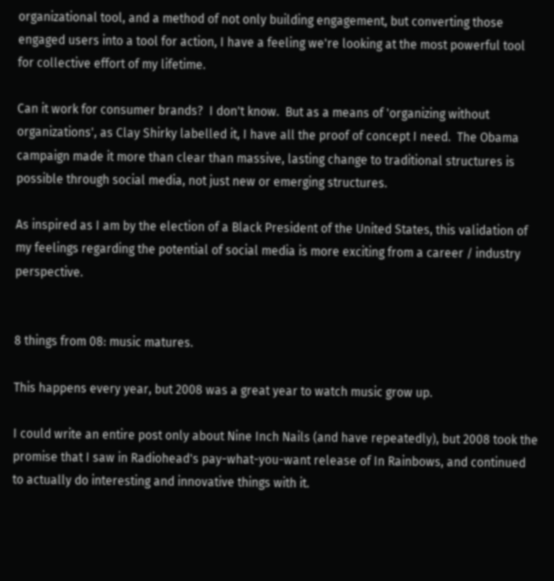organizational tool, and a method of not only building engagement, but converting those engaged users into a tool for action, I have a feeling we're looking at the most powerful tool for collective effort of my lifetime.

Can it work for consumer brands?  I don't know.  But as a means of 'organizing without organizations', as Clay Shirky labelled it, I have all the proof of concept I need.  The Obama campaign made it more than clear than massive, lasting change to traditional structures is possible through social media, not just new or emerging structures.

As inspired as I am by the election of a Black President of the United States, this validation of my feelings regarding the potential of social media is more exciting from a career / industry perspective.


8 things from 08: music matures.

This happens every year, but 2008 was a great year to watch music grow up.

I could write an entire post only about Nine Inch Nails (and have repeatedly), but 2008 took the promise that I saw in Radiohead's pay-what-you-want release of In Rainbows, and continued to actually do interesting and innovative things with it.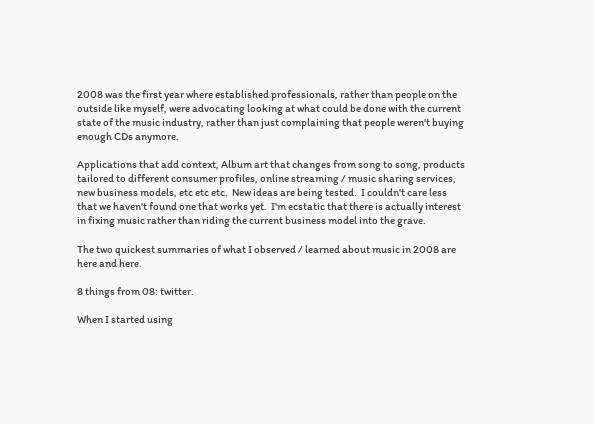2008 was the first year where established professionals, rather than people on the outside like myself, were advocating looking at what could be done with the current state of the music industry, rather than just complaining that people weren't buying enough CDs anymore.

Applications that add context, Album art that changes from song to song, products tailored to different consumer profiles, online streaming / music sharing services, new business models, etc etc etc.  New ideas are being tested.  I couldn't care less that we haven't found one that works yet.  I'm ecstatic that there is actually interest in fixing music rather than riding the current business model into the grave.

The two quickest summaries of what I observed / learned about music in 2008 are here and here.

8 things from 08: twitter.

When I started using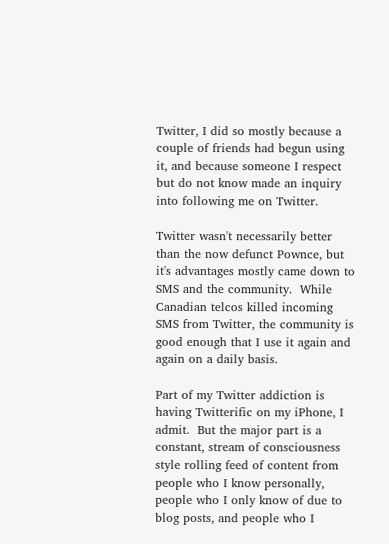Twitter, I did so mostly because a couple of friends had begun using it, and because someone I respect but do not know made an inquiry into following me on Twitter.

Twitter wasn't necessarily better than the now defunct Pownce, but it's advantages mostly came down to SMS and the community.  While Canadian telcos killed incoming SMS from Twitter, the community is good enough that I use it again and again on a daily basis.

Part of my Twitter addiction is having Twitterific on my iPhone, I admit.  But the major part is a constant, stream of consciousness style rolling feed of content from people who I know personally, people who I only know of due to blog posts, and people who I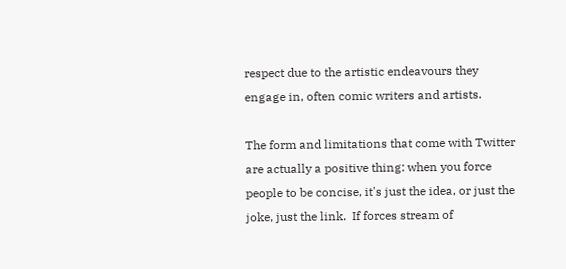respect due to the artistic endeavours they engage in, often comic writers and artists.

The form and limitations that come with Twitter are actually a positive thing: when you force people to be concise, it's just the idea, or just the joke, just the link.  If forces stream of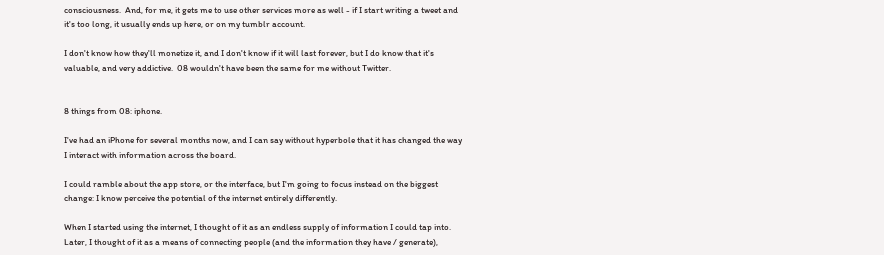consciousness.  And, for me, it gets me to use other services more as well - if I start writing a tweet and it's too long, it usually ends up here, or on my tumblr account.

I don't know how they'll monetize it, and I don't know if it will last forever, but I do know that it's valuable, and very addictive.  08 wouldn't have been the same for me without Twitter.


8 things from 08: iphone.

I've had an iPhone for several months now, and I can say without hyperbole that it has changed the way I interact with information across the board.

I could ramble about the app store, or the interface, but I'm going to focus instead on the biggest change: I know perceive the potential of the internet entirely differently.

When I started using the internet, I thought of it as an endless supply of information I could tap into.  Later, I thought of it as a means of connecting people (and the information they have / generate),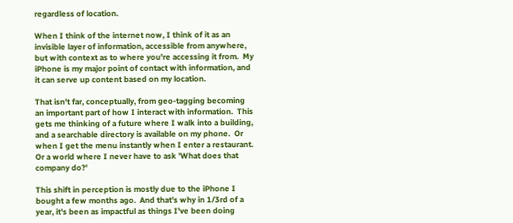regardless of location.

When I think of the internet now, I think of it as an invisible layer of information, accessible from anywhere, but with context as to where you're accessing it from.  My iPhone is my major point of contact with information, and it can serve up content based on my location.

That isn't far, conceptually, from geo-tagging becoming an important part of how I interact with information.  This gets me thinking of a future where I walk into a building, and a searchable directory is available on my phone.  Or when I get the menu instantly when I enter a restaurant.  Or a world where I never have to ask 'What does that company do?'

This shift in perception is mostly due to the iPhone I bought a few months ago.  And that's why in 1/3rd of a year, it's been as impactful as things I've been doing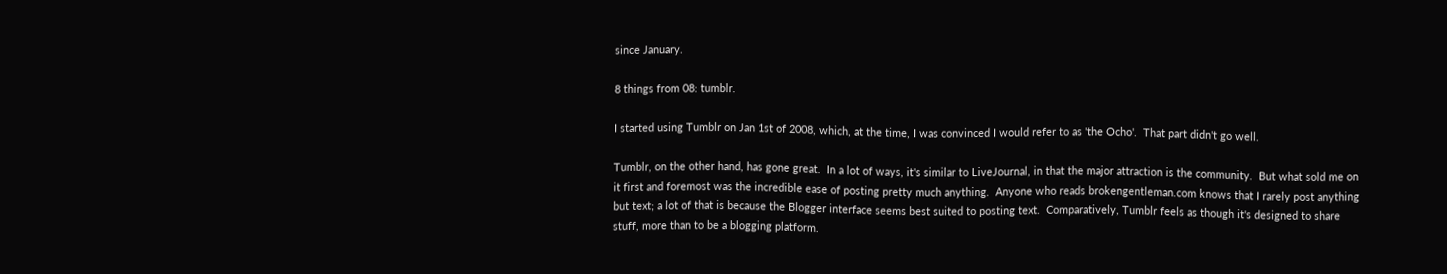since January.

8 things from 08: tumblr.

I started using Tumblr on Jan 1st of 2008, which, at the time, I was convinced I would refer to as 'the Ocho'.  That part didn't go well.

Tumblr, on the other hand, has gone great.  In a lot of ways, it's similar to LiveJournal, in that the major attraction is the community.  But what sold me on it first and foremost was the incredible ease of posting pretty much anything.  Anyone who reads brokengentleman.com knows that I rarely post anything but text; a lot of that is because the Blogger interface seems best suited to posting text.  Comparatively, Tumblr feels as though it's designed to share stuff, more than to be a blogging platform.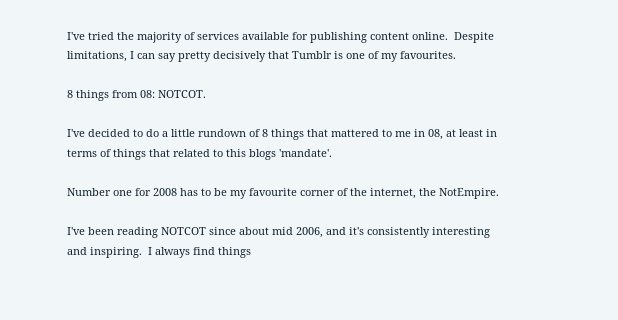I've tried the majority of services available for publishing content online.  Despite limitations, I can say pretty decisively that Tumblr is one of my favourites.

8 things from 08: NOTCOT.

I've decided to do a little rundown of 8 things that mattered to me in 08, at least in terms of things that related to this blogs 'mandate'.

Number one for 2008 has to be my favourite corner of the internet, the NotEmpire.

I've been reading NOTCOT since about mid 2006, and it's consistently interesting and inspiring.  I always find things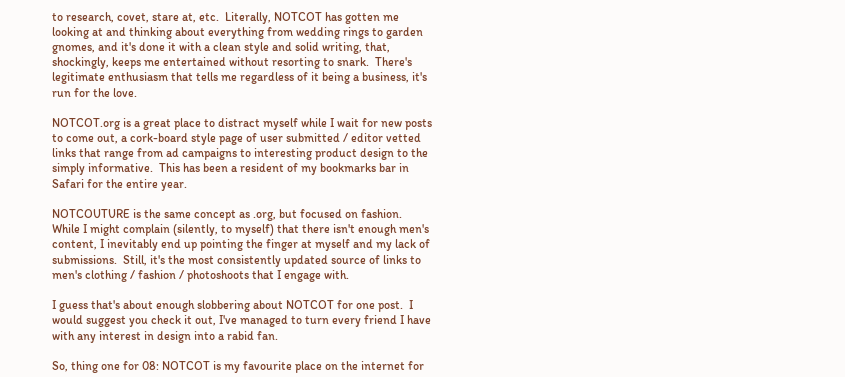to research, covet, stare at, etc.  Literally, NOTCOT has gotten me looking at and thinking about everything from wedding rings to garden gnomes, and it's done it with a clean style and solid writing, that, shockingly, keeps me entertained without resorting to snark.  There's legitimate enthusiasm that tells me regardless of it being a business, it's run for the love.

NOTCOT.org is a great place to distract myself while I wait for new posts to come out, a cork-board style page of user submitted / editor vetted links that range from ad campaigns to interesting product design to the simply informative.  This has been a resident of my bookmarks bar in Safari for the entire year.

NOTCOUTURE is the same concept as .org, but focused on fashion.  While I might complain (silently, to myself) that there isn't enough men's content, I inevitably end up pointing the finger at myself and my lack of submissions.  Still, it's the most consistently updated source of links to men's clothing / fashion / photoshoots that I engage with.

I guess that's about enough slobbering about NOTCOT for one post.  I would suggest you check it out, I've managed to turn every friend I have with any interest in design into a rabid fan.

So, thing one for 08: NOTCOT is my favourite place on the internet for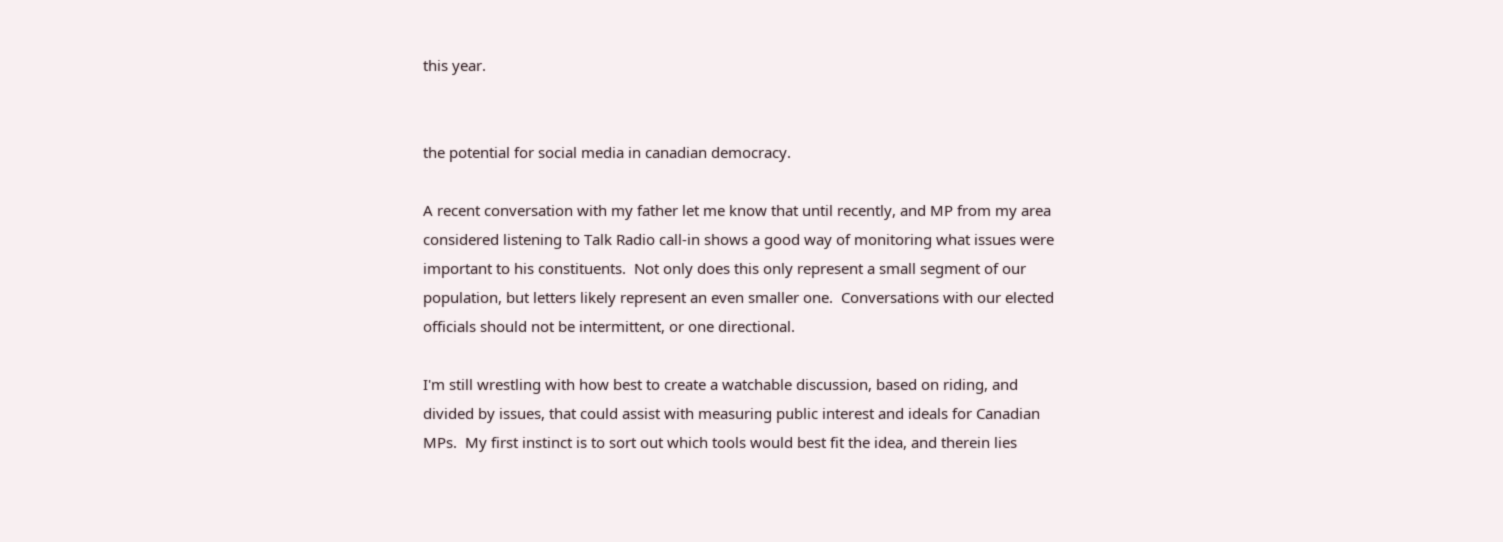this year.


the potential for social media in canadian democracy.

A recent conversation with my father let me know that until recently, and MP from my area considered listening to Talk Radio call-in shows a good way of monitoring what issues were important to his constituents.  Not only does this only represent a small segment of our population, but letters likely represent an even smaller one.  Conversations with our elected officials should not be intermittent, or one directional.

I'm still wrestling with how best to create a watchable discussion, based on riding, and divided by issues, that could assist with measuring public interest and ideals for Canadian MPs.  My first instinct is to sort out which tools would best fit the idea, and therein lies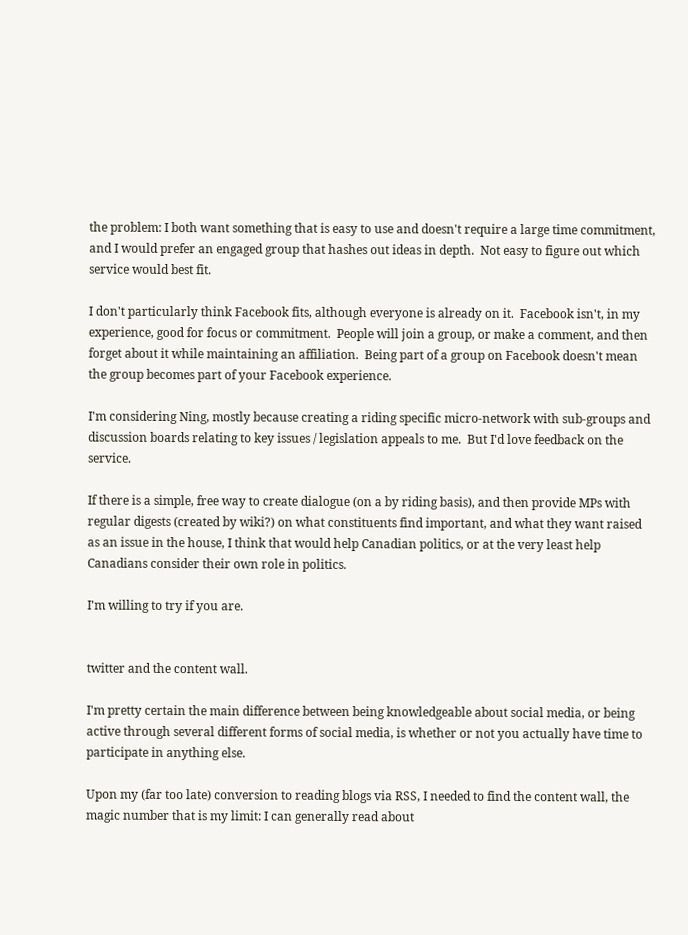the problem: I both want something that is easy to use and doesn't require a large time commitment, and I would prefer an engaged group that hashes out ideas in depth.  Not easy to figure out which service would best fit.

I don't particularly think Facebook fits, although everyone is already on it.  Facebook isn't, in my experience, good for focus or commitment.  People will join a group, or make a comment, and then forget about it while maintaining an affiliation.  Being part of a group on Facebook doesn't mean the group becomes part of your Facebook experience.

I'm considering Ning, mostly because creating a riding specific micro-network with sub-groups and discussion boards relating to key issues / legislation appeals to me.  But I'd love feedback on the service.

If there is a simple, free way to create dialogue (on a by riding basis), and then provide MPs with regular digests (created by wiki?) on what constituents find important, and what they want raised as an issue in the house, I think that would help Canadian politics, or at the very least help Canadians consider their own role in politics.

I'm willing to try if you are.


twitter and the content wall.

I'm pretty certain the main difference between being knowledgeable about social media, or being active through several different forms of social media, is whether or not you actually have time to participate in anything else.

Upon my (far too late) conversion to reading blogs via RSS, I needed to find the content wall, the magic number that is my limit: I can generally read about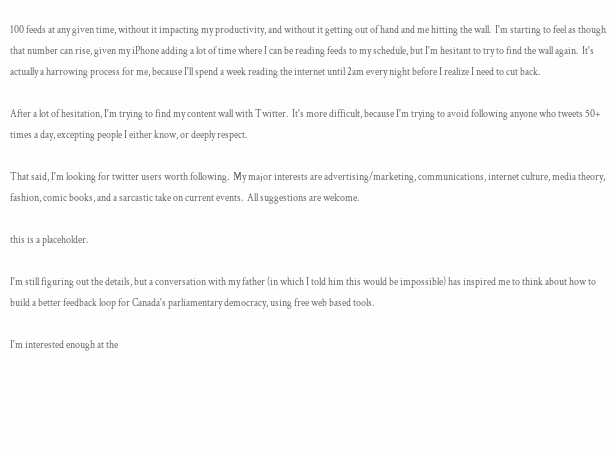100 feeds at any given time, without it impacting my productivity, and without it getting out of hand and me hitting the wall.  I'm starting to feel as though that number can rise, given my iPhone adding a lot of time where I can be reading feeds to my schedule, but I'm hesitant to try to find the wall again.  It's actually a harrowing process for me, because I'll spend a week reading the internet until 2am every night before I realize I need to cut back.

After a lot of hesitation, I'm trying to find my content wall with Twitter.  It's more difficult, because I'm trying to avoid following anyone who tweets 50+ times a day, excepting people I either know, or deeply respect.

That said, I'm looking for twitter users worth following.  My major interests are advertising/marketing, communications, internet culture, media theory, fashion, comic books, and a sarcastic take on current events.  All suggestions are welcome.

this is a placeholder.

I'm still figuring out the details, but a conversation with my father (in which I told him this would be impossible) has inspired me to think about how to build a better feedback loop for Canada's parliamentary democracy, using free web based tools.

I'm interested enough at the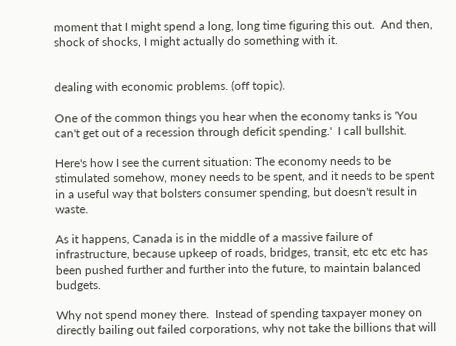moment that I might spend a long, long time figuring this out.  And then, shock of shocks, I might actually do something with it.


dealing with economic problems. (off topic).

One of the common things you hear when the economy tanks is 'You can't get out of a recession through deficit spending.'  I call bullshit.

Here's how I see the current situation: The economy needs to be stimulated somehow, money needs to be spent, and it needs to be spent in a useful way that bolsters consumer spending, but doesn't result in waste.

As it happens, Canada is in the middle of a massive failure of infrastructure, because upkeep of roads, bridges, transit, etc etc etc has been pushed further and further into the future, to maintain balanced budgets.

Why not spend money there.  Instead of spending taxpayer money on directly bailing out failed corporations, why not take the billions that will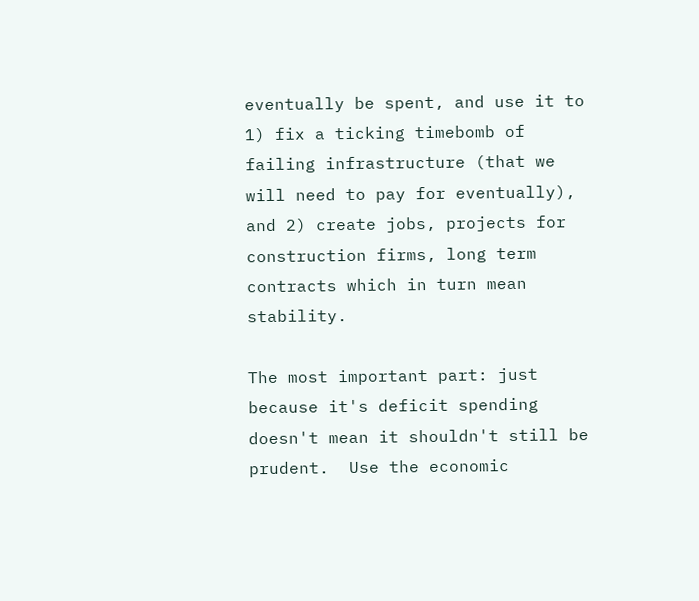eventually be spent, and use it to 1) fix a ticking timebomb of failing infrastructure (that we will need to pay for eventually), and 2) create jobs, projects for construction firms, long term contracts which in turn mean stability.

The most important part: just because it's deficit spending doesn't mean it shouldn't still be prudent.  Use the economic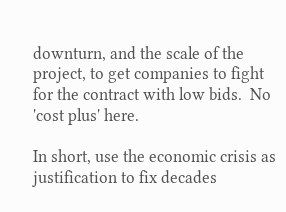downturn, and the scale of the project, to get companies to fight for the contract with low bids.  No 'cost plus' here.

In short, use the economic crisis as justification to fix decades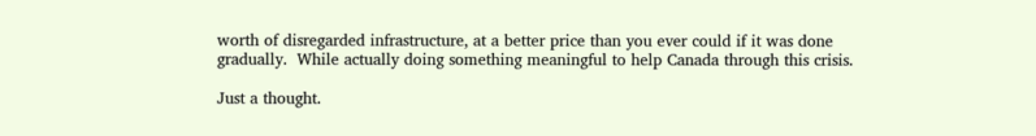worth of disregarded infrastructure, at a better price than you ever could if it was done gradually.  While actually doing something meaningful to help Canada through this crisis.

Just a thought.